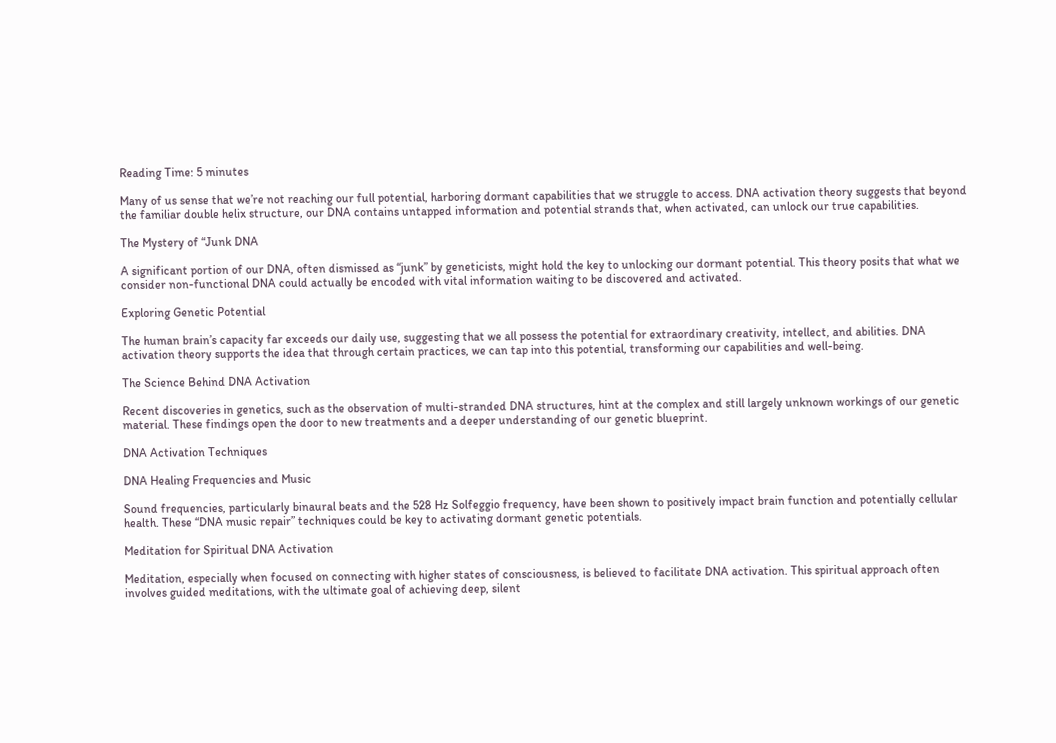Reading Time: 5 minutes

Many of us sense that we’re not reaching our full potential, harboring dormant capabilities that we struggle to access. DNA activation theory suggests that beyond the familiar double helix structure, our DNA contains untapped information and potential strands that, when activated, can unlock our true capabilities.

The Mystery of “Junk DNA

A significant portion of our DNA, often dismissed as “junk” by geneticists, might hold the key to unlocking our dormant potential. This theory posits that what we consider non-functional DNA could actually be encoded with vital information waiting to be discovered and activated.

Exploring Genetic Potential

The human brain’s capacity far exceeds our daily use, suggesting that we all possess the potential for extraordinary creativity, intellect, and abilities. DNA activation theory supports the idea that through certain practices, we can tap into this potential, transforming our capabilities and well-being.

The Science Behind DNA Activation

Recent discoveries in genetics, such as the observation of multi-stranded DNA structures, hint at the complex and still largely unknown workings of our genetic material. These findings open the door to new treatments and a deeper understanding of our genetic blueprint.

DNA Activation Techniques

DNA Healing Frequencies and Music

Sound frequencies, particularly binaural beats and the 528 Hz Solfeggio frequency, have been shown to positively impact brain function and potentially cellular health. These “DNA music repair” techniques could be key to activating dormant genetic potentials.

Meditation for Spiritual DNA Activation

Meditation, especially when focused on connecting with higher states of consciousness, is believed to facilitate DNA activation. This spiritual approach often involves guided meditations, with the ultimate goal of achieving deep, silent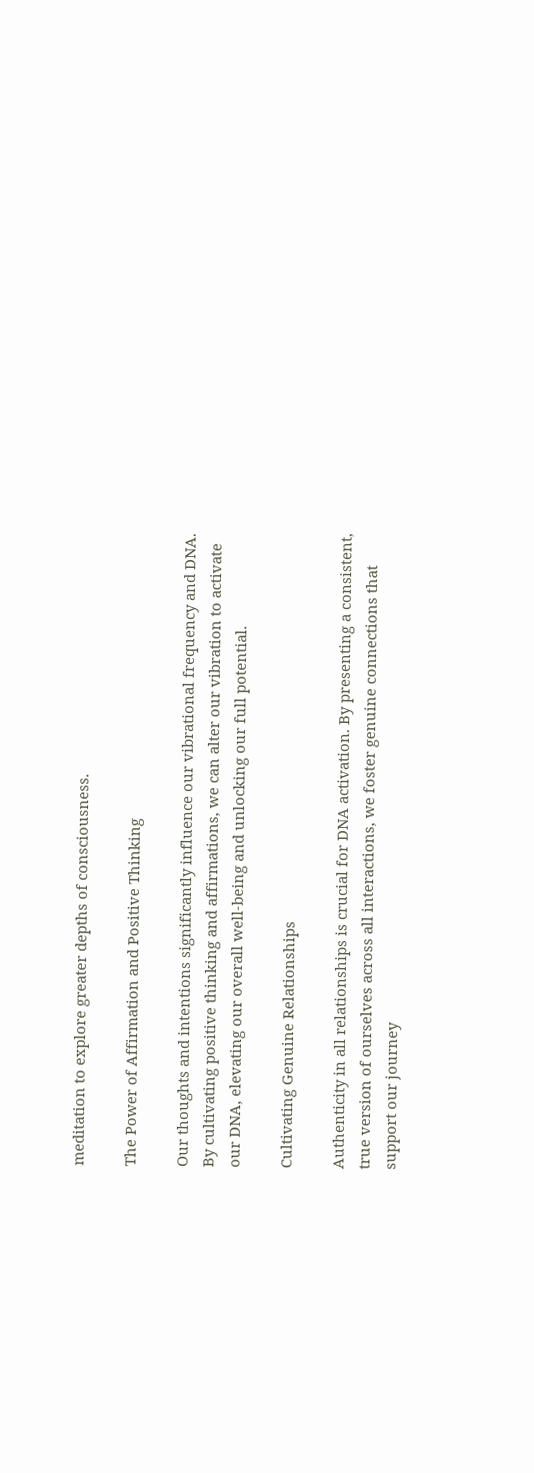meditation to explore greater depths of consciousness.

The Power of Affirmation and Positive Thinking

Our thoughts and intentions significantly influence our vibrational frequency and DNA. By cultivating positive thinking and affirmations, we can alter our vibration to activate our DNA, elevating our overall well-being and unlocking our full potential.

Cultivating Genuine Relationships

Authenticity in all relationships is crucial for DNA activation. By presenting a consistent, true version of ourselves across all interactions, we foster genuine connections that support our journey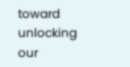toward unlocking our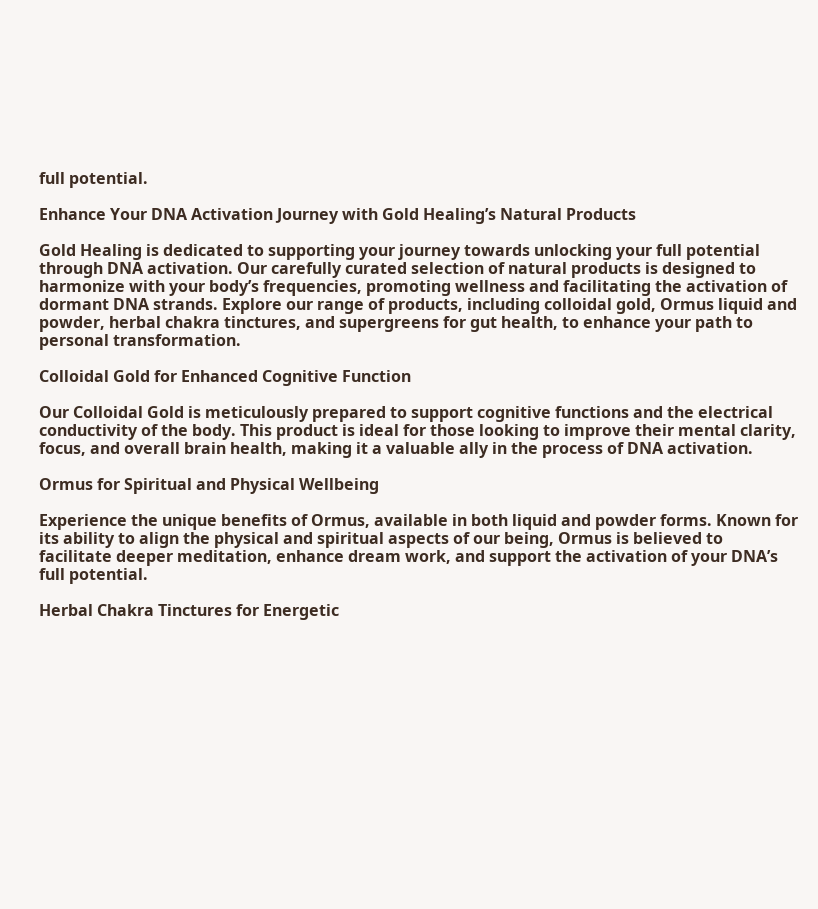full potential.

Enhance Your DNA Activation Journey with Gold Healing’s Natural Products

Gold Healing is dedicated to supporting your journey towards unlocking your full potential through DNA activation. Our carefully curated selection of natural products is designed to harmonize with your body’s frequencies, promoting wellness and facilitating the activation of dormant DNA strands. Explore our range of products, including colloidal gold, Ormus liquid and powder, herbal chakra tinctures, and supergreens for gut health, to enhance your path to personal transformation.

Colloidal Gold for Enhanced Cognitive Function

Our Colloidal Gold is meticulously prepared to support cognitive functions and the electrical conductivity of the body. This product is ideal for those looking to improve their mental clarity, focus, and overall brain health, making it a valuable ally in the process of DNA activation.

Ormus for Spiritual and Physical Wellbeing

Experience the unique benefits of Ormus, available in both liquid and powder forms. Known for its ability to align the physical and spiritual aspects of our being, Ormus is believed to facilitate deeper meditation, enhance dream work, and support the activation of your DNA’s full potential.

Herbal Chakra Tinctures for Energetic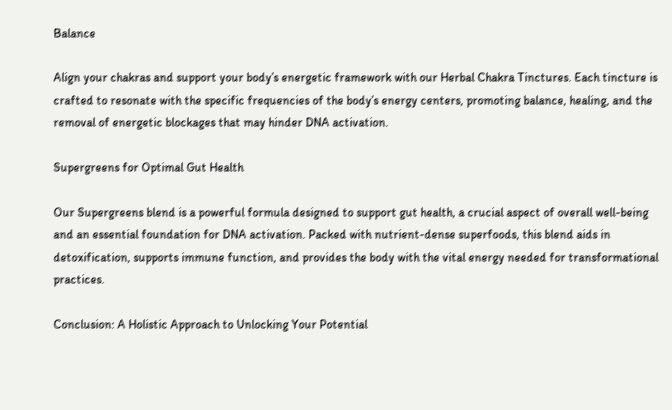Balance

Align your chakras and support your body’s energetic framework with our Herbal Chakra Tinctures. Each tincture is crafted to resonate with the specific frequencies of the body’s energy centers, promoting balance, healing, and the removal of energetic blockages that may hinder DNA activation.

Supergreens for Optimal Gut Health

Our Supergreens blend is a powerful formula designed to support gut health, a crucial aspect of overall well-being and an essential foundation for DNA activation. Packed with nutrient-dense superfoods, this blend aids in detoxification, supports immune function, and provides the body with the vital energy needed for transformational practices.

Conclusion: A Holistic Approach to Unlocking Your Potential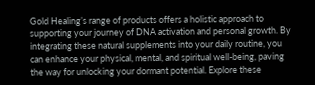Gold Healing’s range of products offers a holistic approach to supporting your journey of DNA activation and personal growth. By integrating these natural supplements into your daily routine, you can enhance your physical, mental, and spiritual well-being, paving the way for unlocking your dormant potential. Explore these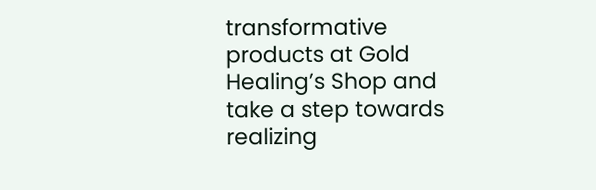transformative products at Gold Healing’s Shop and take a step towards realizing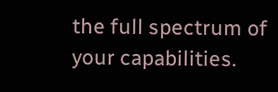the full spectrum of your capabilities.